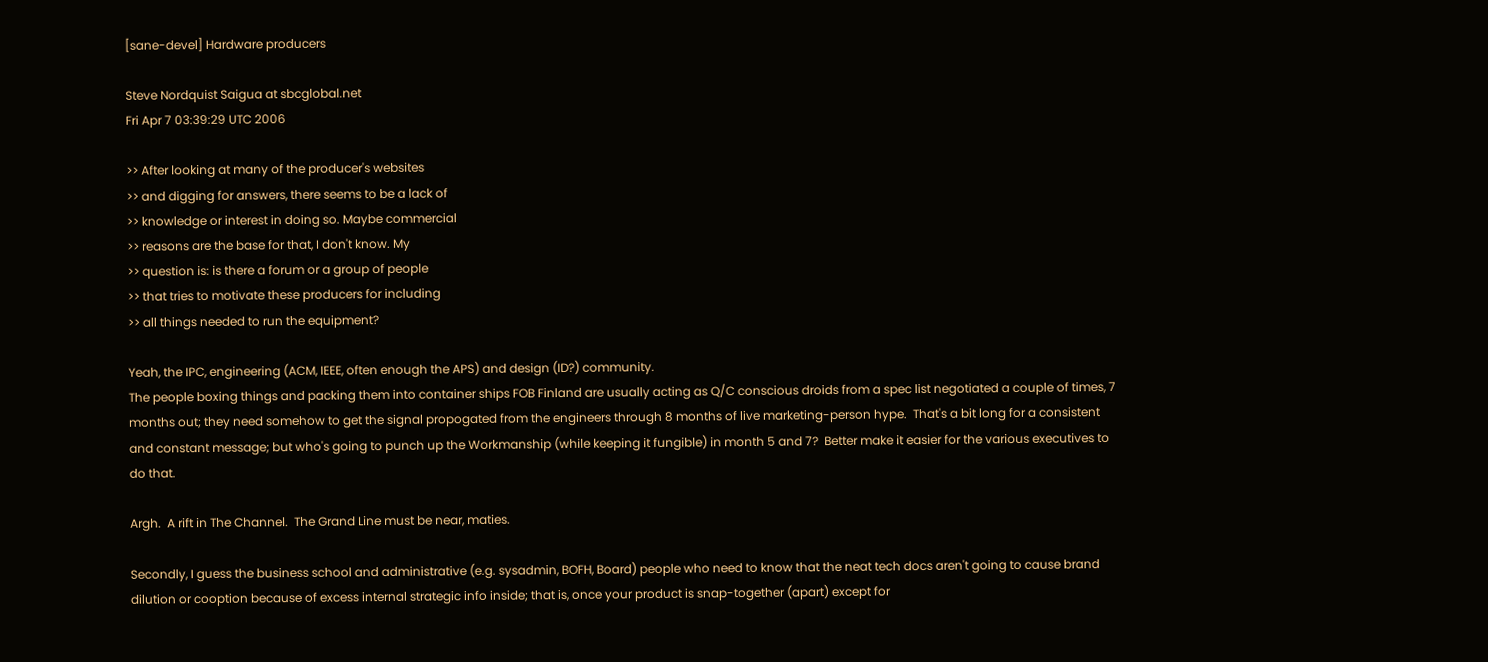[sane-devel] Hardware producers

Steve Nordquist Saigua at sbcglobal.net
Fri Apr 7 03:39:29 UTC 2006

>> After looking at many of the producer's websites
>> and digging for answers, there seems to be a lack of
>> knowledge or interest in doing so. Maybe commercial
>> reasons are the base for that, I don't know. My
>> question is: is there a forum or a group of people
>> that tries to motivate these producers for including
>> all things needed to run the equipment?

Yeah, the IPC, engineering (ACM, IEEE, often enough the APS) and design (ID?) community.
The people boxing things and packing them into container ships FOB Finland are usually acting as Q/C conscious droids from a spec list negotiated a couple of times, 7 months out; they need somehow to get the signal propogated from the engineers through 8 months of live marketing-person hype.  That's a bit long for a consistent and constant message; but who's going to punch up the Workmanship (while keeping it fungible) in month 5 and 7?  Better make it easier for the various executives to do that.

Argh.  A rift in The Channel.  The Grand Line must be near, maties.

Secondly, I guess the business school and administrative (e.g. sysadmin, BOFH, Board) people who need to know that the neat tech docs aren't going to cause brand dilution or cooption because of excess internal strategic info inside; that is, once your product is snap-together (apart) except for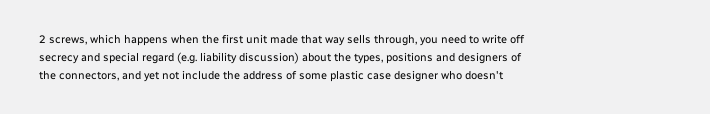2 screws, which happens when the first unit made that way sells through, you need to write off secrecy and special regard (e.g. liability discussion) about the types, positions and designers of the connectors, and yet not include the address of some plastic case designer who doesn't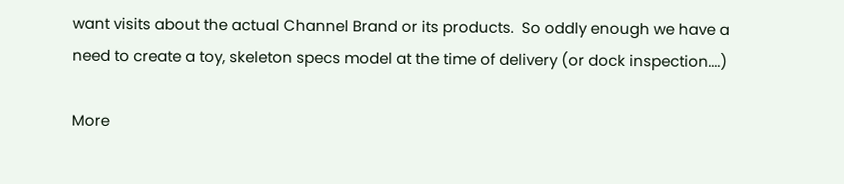want visits about the actual Channel Brand or its products.  So oddly enough we have a need to create a toy, skeleton specs model at the time of delivery (or dock inspection....)

More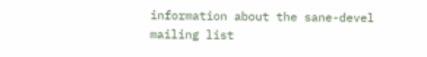information about the sane-devel mailing list